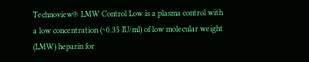Technoview® LMW Control Low is a plasma control with a low concentration (~0.35 IU/ml) of low molecular weight (LMW) heparin for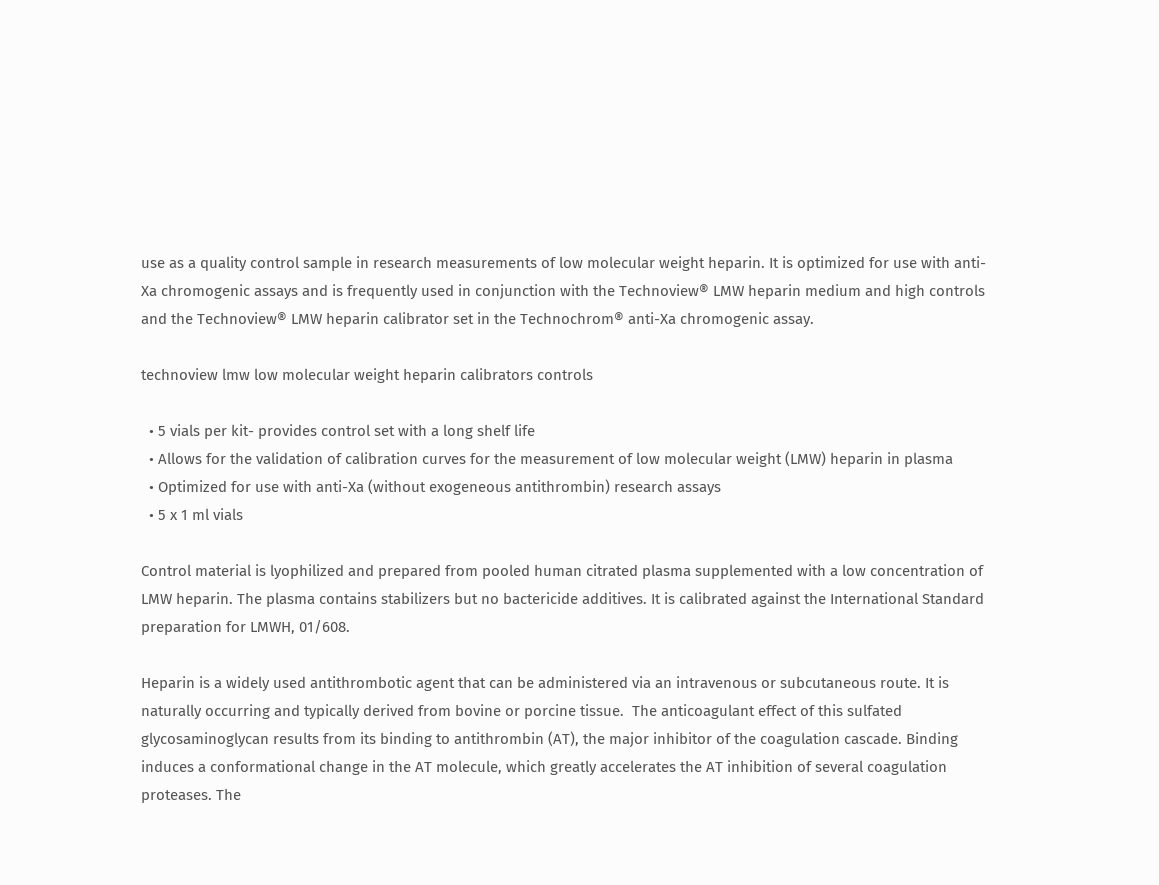use as a quality control sample in research measurements of low molecular weight heparin. It is optimized for use with anti-Xa chromogenic assays and is frequently used in conjunction with the Technoview® LMW heparin medium and high controls and the Technoview® LMW heparin calibrator set in the Technochrom® anti-Xa chromogenic assay.

technoview lmw low molecular weight heparin calibrators controls

  • 5 vials per kit- provides control set with a long shelf life
  • Allows for the validation of calibration curves for the measurement of low molecular weight (LMW) heparin in plasma
  • Optimized for use with anti-Xa (without exogeneous antithrombin) research assays
  • 5 x 1 ml vials

Control material is lyophilized and prepared from pooled human citrated plasma supplemented with a low concentration of LMW heparin. The plasma contains stabilizers but no bactericide additives. It is calibrated against the International Standard preparation for LMWH, 01/608.

Heparin is a widely used antithrombotic agent that can be administered via an intravenous or subcutaneous route. It is naturally occurring and typically derived from bovine or porcine tissue.  The anticoagulant effect of this sulfated glycosaminoglycan results from its binding to antithrombin (AT), the major inhibitor of the coagulation cascade. Binding induces a conformational change in the AT molecule, which greatly accelerates the AT inhibition of several coagulation proteases. The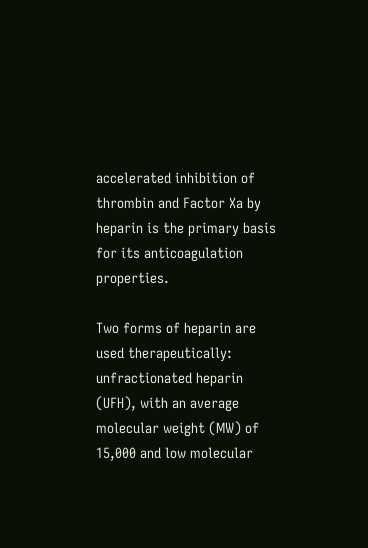accelerated inhibition of thrombin and Factor Xa by heparin is the primary basis for its anticoagulation properties.

Two forms of heparin are used therapeutically: unfractionated heparin (UFH), with an average molecular weight (MW) of 15,000 and low molecular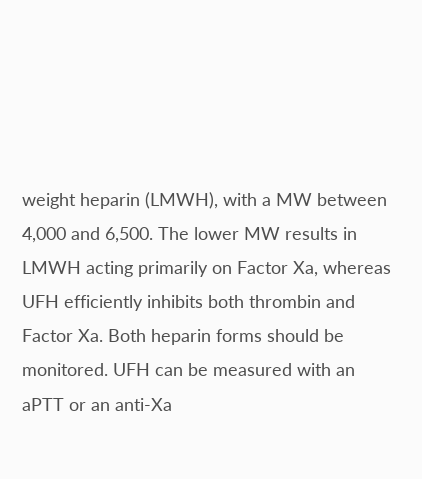weight heparin (LMWH), with a MW between 4,000 and 6,500. The lower MW results in LMWH acting primarily on Factor Xa, whereas UFH efficiently inhibits both thrombin and Factor Xa. Both heparin forms should be monitored. UFH can be measured with an aPTT or an anti-Xa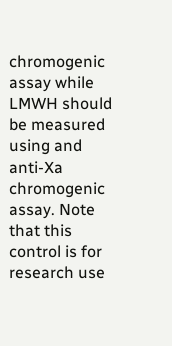chromogenic assay while LMWH should be measured using and anti-Xa chromogenic assay. Note that this control is for research use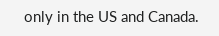only in the US and Canada.